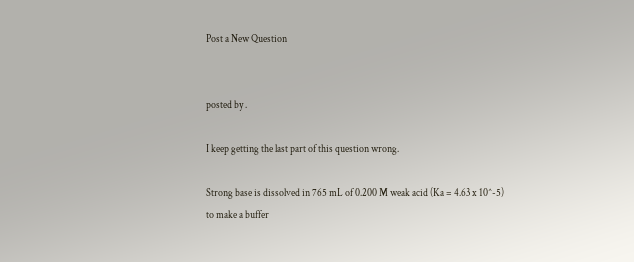Post a New Question


posted by .

I keep getting the last part of this question wrong.

Strong base is dissolved in 765 mL of 0.200 M weak acid (Ka = 4.63 x 10^-5) to make a buffer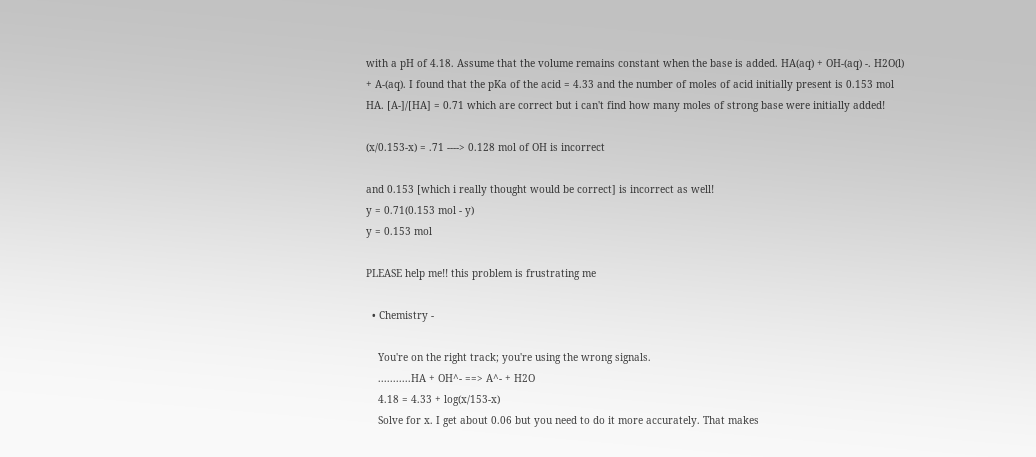with a pH of 4.18. Assume that the volume remains constant when the base is added. HA(aq) + OH-(aq) -. H2O(l) + A-(aq). I found that the pKa of the acid = 4.33 and the number of moles of acid initially present is 0.153 mol HA. [A-]/[HA] = 0.71 which are correct but i can't find how many moles of strong base were initially added!

(x/0.153-x) = .71 ----> 0.128 mol of OH is incorrect

and 0.153 [which i really thought would be correct] is incorrect as well!
y = 0.71(0.153 mol - y)
y = 0.153 mol

PLEASE help me!! this problem is frustrating me

  • Chemistry -

    You're on the right track; you're using the wrong signals.
    ...........HA + OH^- ==> A^- + H2O
    4.18 = 4.33 + log(x/153-x)
    Solve for x. I get about 0.06 but you need to do it more accurately. That makes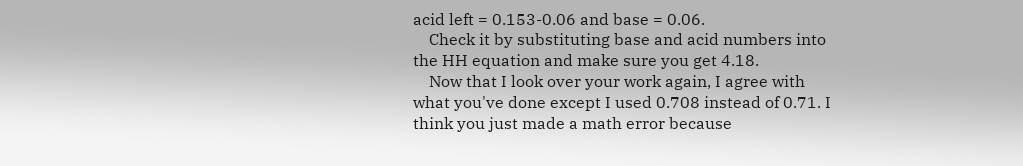acid left = 0.153-0.06 and base = 0.06.
    Check it by substituting base and acid numbers into the HH equation and make sure you get 4.18.
    Now that I look over your work again, I agree with what you've done except I used 0.708 instead of 0.71. I think you just made a math error because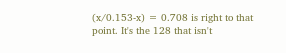(x/0.153-x) = 0.708 is right to that point. It's the 128 that isn't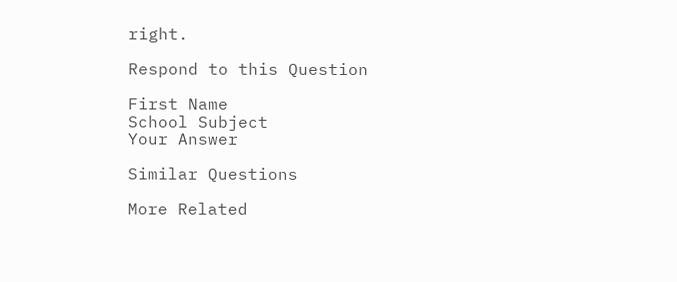right.

Respond to this Question

First Name
School Subject
Your Answer

Similar Questions

More Related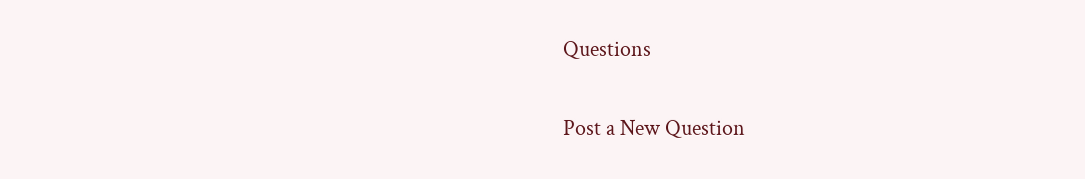Questions

Post a New Question